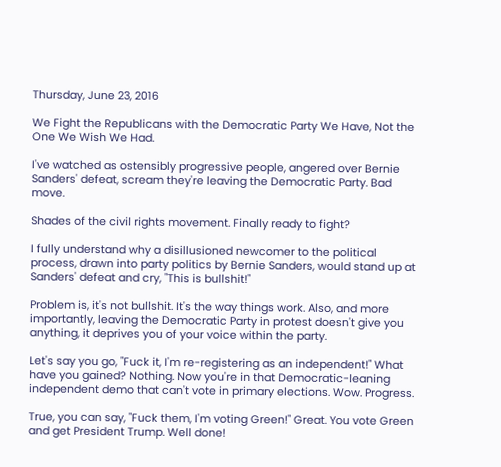Thursday, June 23, 2016

We Fight the Republicans with the Democratic Party We Have, Not the One We Wish We Had.

I've watched as ostensibly progressive people, angered over Bernie Sanders' defeat, scream they're leaving the Democratic Party. Bad move.

Shades of the civil rights movement. Finally ready to fight?

I fully understand why a disillusioned newcomer to the political process, drawn into party politics by Bernie Sanders, would stand up at Sanders' defeat and cry, "This is bullshit!"

Problem is, it's not bullshit. It's the way things work. Also, and more importantly, leaving the Democratic Party in protest doesn't give you anything, it deprives you of your voice within the party.

Let's say you go, "Fuck it, I'm re-registering as an independent!" What have you gained? Nothing. Now you're in that Democratic-leaning independent demo that can't vote in primary elections. Wow. Progress.

True, you can say, "Fuck them, I'm voting Green!" Great. You vote Green and get President Trump. Well done!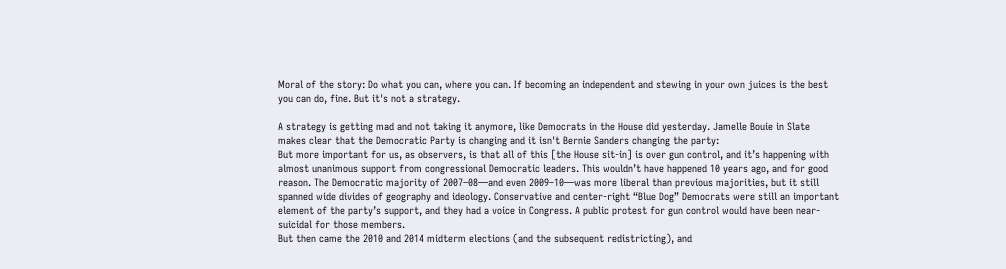Moral of the story: Do what you can, where you can. If becoming an independent and stewing in your own juices is the best you can do, fine. But it's not a strategy.

A strategy is getting mad and not taking it anymore, like Democrats in the House did yesterday. Jamelle Bouie in Slate makes clear that the Democratic Party is changing and it isn't Bernie Sanders changing the party:
But more important for us, as observers, is that all of this [the House sit-in] is over gun control, and it’s happening with almost unanimous support from congressional Democratic leaders. This wouldn’t have happened 10 years ago, and for good reason. The Democratic majority of 2007–08—and even 2009–10—was more liberal than previous majorities, but it still spanned wide divides of geography and ideology. Conservative and center-right “Blue Dog” Democrats were still an important element of the party’s support, and they had a voice in Congress. A public protest for gun control would have been near-suicidal for those members.
But then came the 2010 and 2014 midterm elections (and the subsequent redistricting), and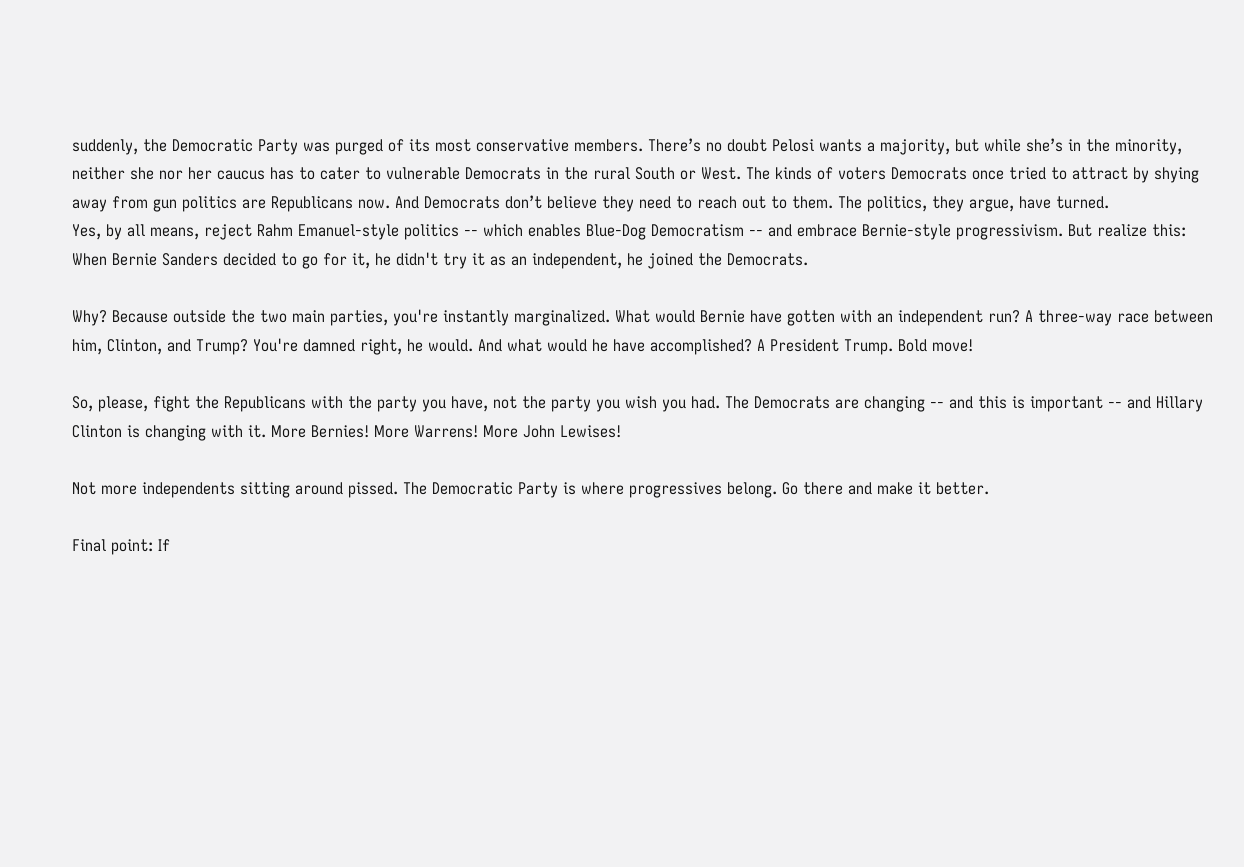suddenly, the Democratic Party was purged of its most conservative members. There’s no doubt Pelosi wants a majority, but while she’s in the minority, neither she nor her caucus has to cater to vulnerable Democrats in the rural South or West. The kinds of voters Democrats once tried to attract by shying away from gun politics are Republicans now. And Democrats don’t believe they need to reach out to them. The politics, they argue, have turned.
Yes, by all means, reject Rahm Emanuel-style politics -- which enables Blue-Dog Democratism -- and embrace Bernie-style progressivism. But realize this: When Bernie Sanders decided to go for it, he didn't try it as an independent, he joined the Democrats.

Why? Because outside the two main parties, you're instantly marginalized. What would Bernie have gotten with an independent run? A three-way race between him, Clinton, and Trump? You're damned right, he would. And what would he have accomplished? A President Trump. Bold move!

So, please, fight the Republicans with the party you have, not the party you wish you had. The Democrats are changing -- and this is important -- and Hillary Clinton is changing with it. More Bernies! More Warrens! More John Lewises!

Not more independents sitting around pissed. The Democratic Party is where progressives belong. Go there and make it better.

Final point: If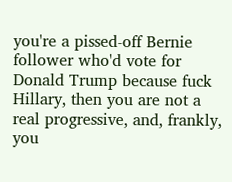you're a pissed-off Bernie follower who'd vote for Donald Trump because fuck Hillary, then you are not a real progressive, and, frankly, you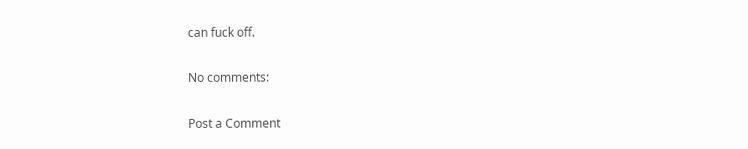can fuck off.

No comments:

Post a Comment